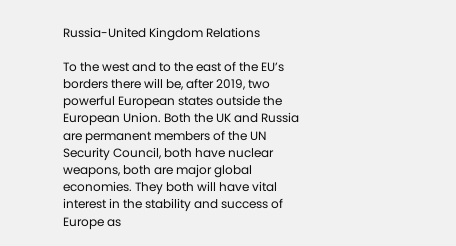Russia-United Kingdom Relations

To the west and to the east of the EU’s borders there will be, after 2019, two powerful European states outside the European Union. Both the UK and Russia are permanent members of the UN Security Council, both have nuclear weapons, both are major global economies. They both will have vital interest in the stability and success of Europe as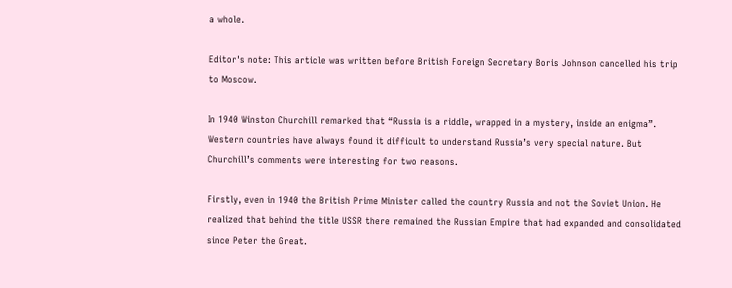a whole.

Editor's note: This article was written before British Foreign Secretary Boris Johnson cancelled his trip to Moscow.

In 1940 Winston Churchill remarked that “Russia is a riddle, wrapped in a mystery, inside an enigma”. Western countries have always found it difficult to understand Russia’s very special nature. But Churchill’s comments were interesting for two reasons.

Firstly, even in 1940 the British Prime Minister called the country Russia and not the Soviet Union. He realized that behind the title USSR there remained the Russian Empire that had expanded and consolidated since Peter the Great.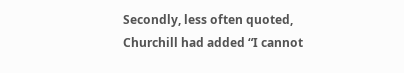Secondly, less often quoted, Churchill had added “I cannot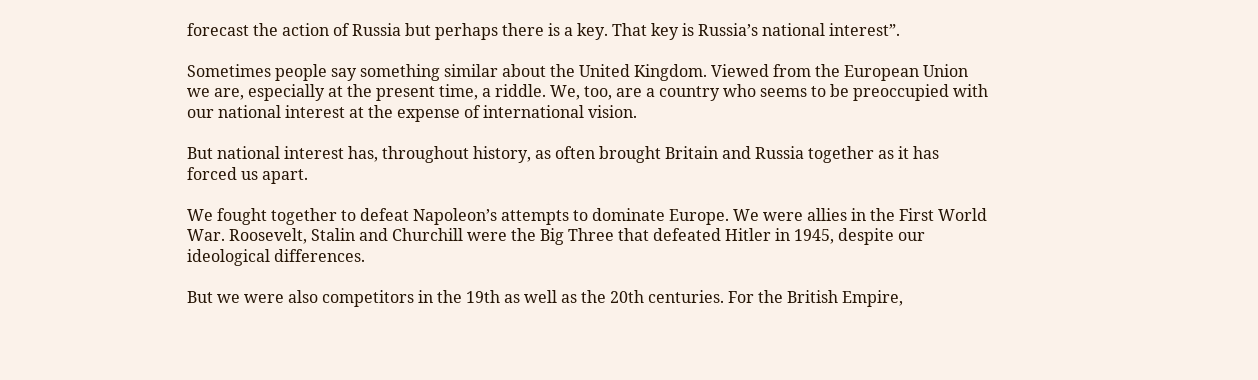forecast the action of Russia but perhaps there is a key. That key is Russia’s national interest”.

Sometimes people say something similar about the United Kingdom. Viewed from the European Union we are, especially at the present time, a riddle. We, too, are a country who seems to be preoccupied with our national interest at the expense of international vision.

But national interest has, throughout history, as often brought Britain and Russia together as it has forced us apart.

We fought together to defeat Napoleon’s attempts to dominate Europe. We were allies in the First World War. Roosevelt, Stalin and Churchill were the Big Three that defeated Hitler in 1945, despite our ideological differences.

But we were also competitors in the 19th as well as the 20th centuries. For the British Empire,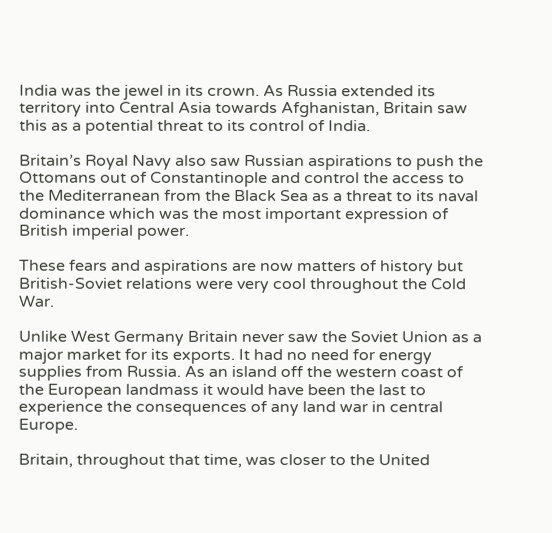India was the jewel in its crown. As Russia extended its territory into Central Asia towards Afghanistan, Britain saw this as a potential threat to its control of India.

Britain’s Royal Navy also saw Russian aspirations to push the Ottomans out of Constantinople and control the access to the Mediterranean from the Black Sea as a threat to its naval dominance which was the most important expression of British imperial power.

These fears and aspirations are now matters of history but British-Soviet relations were very cool throughout the Cold War.

Unlike West Germany Britain never saw the Soviet Union as a major market for its exports. It had no need for energy supplies from Russia. As an island off the western coast of the European landmass it would have been the last to experience the consequences of any land war in central Europe.

Britain, throughout that time, was closer to the United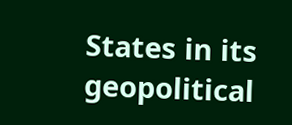States in its geopolitical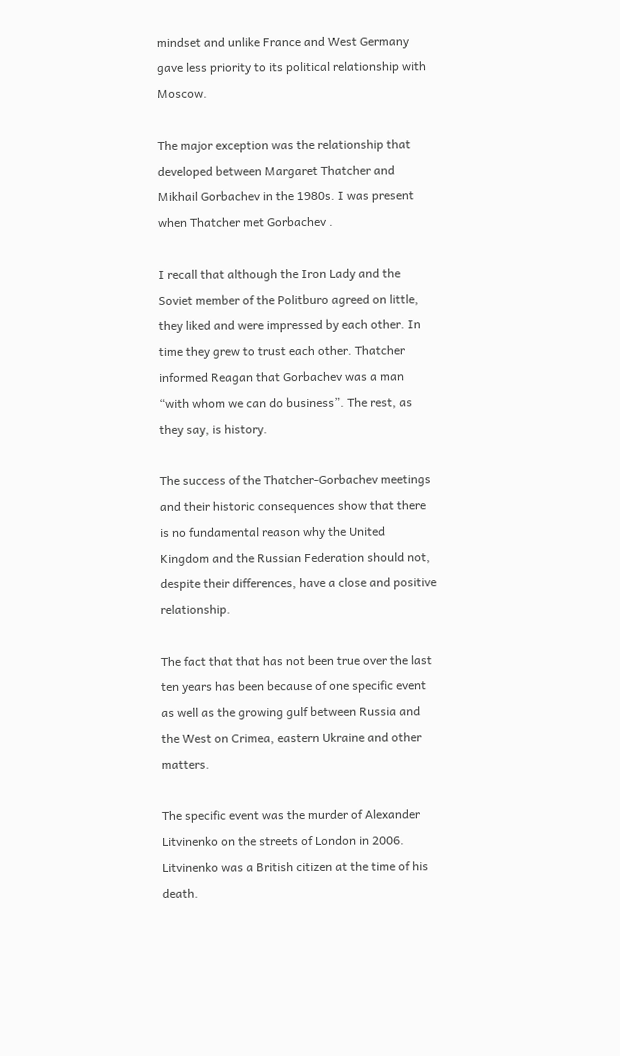mindset and unlike France and West Germany gave less priority to its political relationship with Moscow.

The major exception was the relationship that developed between Margaret Thatcher and Mikhail Gorbachev in the 1980s. I was present when Thatcher met Gorbachev .

I recall that although the Iron Lady and the Soviet member of the Politburo agreed on little, they liked and were impressed by each other. In time they grew to trust each other. Thatcher informed Reagan that Gorbachev was a man “with whom we can do business”. The rest, as they say, is history.

The success of the Thatcher-Gorbachev meetings and their historic consequences show that there is no fundamental reason why the United Kingdom and the Russian Federation should not, despite their differences, have a close and positive relationship.

The fact that that has not been true over the last ten years has been because of one specific event as well as the growing gulf between Russia and the West on Crimea, eastern Ukraine and other matters.

The specific event was the murder of Alexander Litvinenko on the streets of London in 2006. Litvinenko was a British citizen at the time of his death.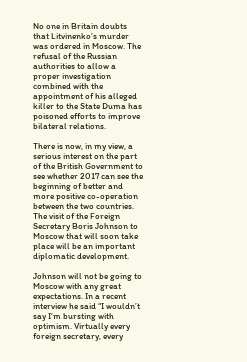No one in Britain doubts that Litvinenko’s murder was ordered in Moscow. The refusal of the Russian authorities to allow a proper investigation combined with the appointment of his alleged killer to the State Duma has poisoned efforts to improve bilateral relations.

There is now, in my view, a serious interest on the part of the British Government to see whether 2017 can see the beginning of better and more positive co-operation between the two countries.  The visit of the Foreign Secretary Boris Johnson to Moscow that will soon take place will be an important diplomatic development.

Johnson will not be going to Moscow with any great expectations. In a recent interview he said “I wouldn’t say I‘m bursting with optimism. Virtually every foreign secretary, every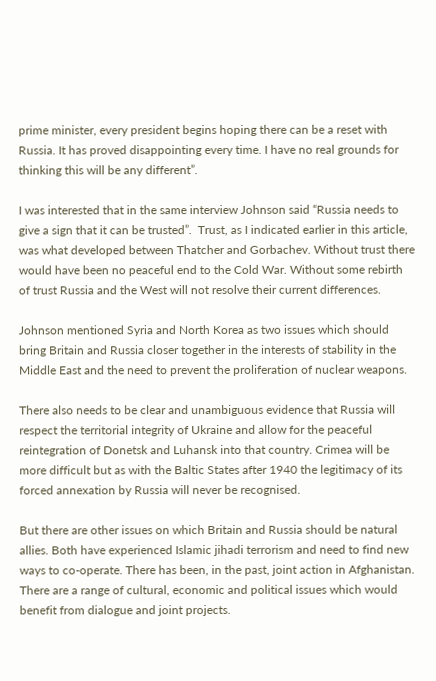prime minister, every president begins hoping there can be a reset with Russia. It has proved disappointing every time. I have no real grounds for thinking this will be any different”.

I was interested that in the same interview Johnson said “Russia needs to give a sign that it can be trusted”.  Trust, as I indicated earlier in this article, was what developed between Thatcher and Gorbachev. Without trust there would have been no peaceful end to the Cold War. Without some rebirth of trust Russia and the West will not resolve their current differences.

Johnson mentioned Syria and North Korea as two issues which should bring Britain and Russia closer together in the interests of stability in the Middle East and the need to prevent the proliferation of nuclear weapons.

There also needs to be clear and unambiguous evidence that Russia will respect the territorial integrity of Ukraine and allow for the peaceful reintegration of Donetsk and Luhansk into that country. Crimea will be more difficult but as with the Baltic States after 1940 the legitimacy of its forced annexation by Russia will never be recognised.

But there are other issues on which Britain and Russia should be natural allies. Both have experienced Islamic jihadi terrorism and need to find new ways to co-operate. There has been, in the past, joint action in Afghanistan. There are a range of cultural, economic and political issues which would benefit from dialogue and joint projects.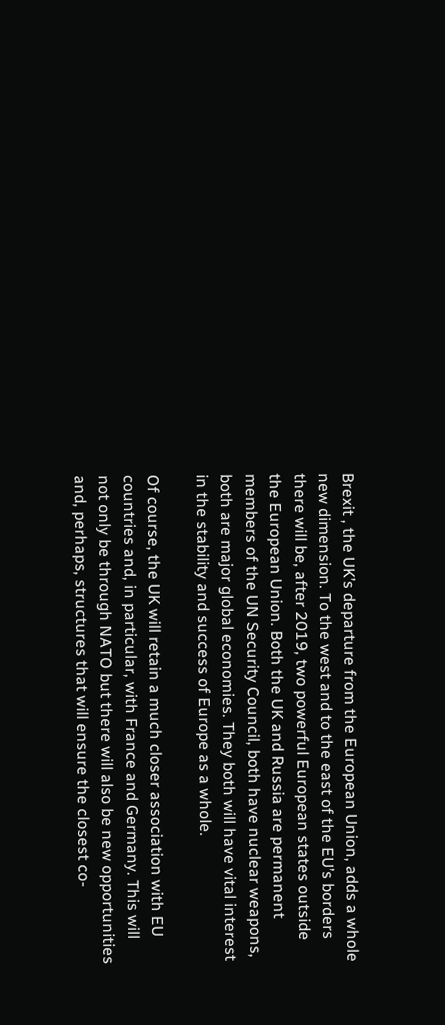Brexit , the UK’s departure from the European Union, adds a whole new dimension. To the west and to the east of the EU’s borders there will be, after 2019, two powerful European states outside the European Union. Both the UK and Russia are permanent members of the UN Security Council, both have nuclear weapons, both are major global economies. They both will have vital interest in the stability and success of Europe as a whole.

Of course, the UK will retain a much closer association with EU countries and, in particular, with France and Germany. This will not only be through NATO but there will also be new opportunities and, perhaps, structures that will ensure the closest co-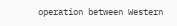operation between Western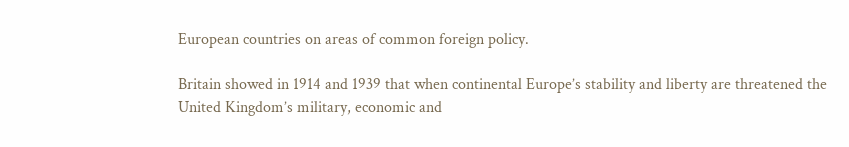European countries on areas of common foreign policy.

Britain showed in 1914 and 1939 that when continental Europe’s stability and liberty are threatened the United Kingdom’s military, economic and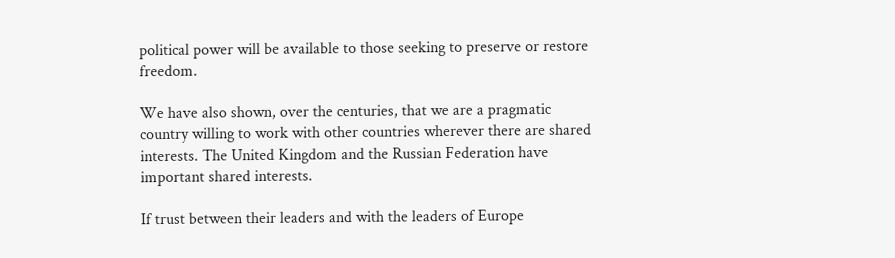political power will be available to those seeking to preserve or restore freedom.

We have also shown, over the centuries, that we are a pragmatic country willing to work with other countries wherever there are shared interests. The United Kingdom and the Russian Federation have important shared interests.

If trust between their leaders and with the leaders of Europe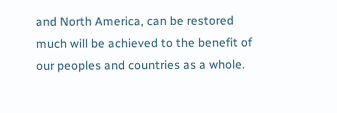and North America, can be restored much will be achieved to the benefit of our peoples and countries as a whole.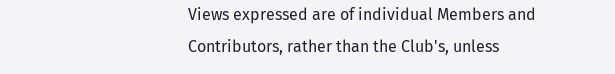Views expressed are of individual Members and Contributors, rather than the Club's, unless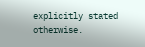explicitly stated otherwise.